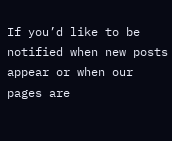If you’d like to be notified when new posts appear or when our pages are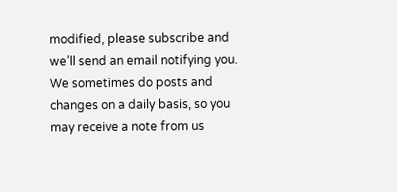modified, please subscribe and we’ll send an email notifying you. We sometimes do posts and changes on a daily basis, so you may receive a note from us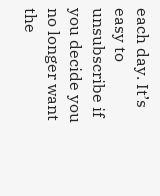each day. It’s easy to unsubscribe if you decide you no longer want the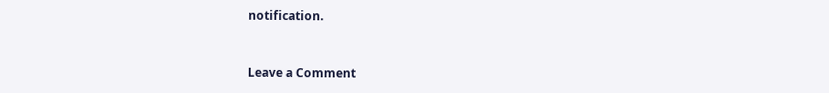notification.


Leave a Comment